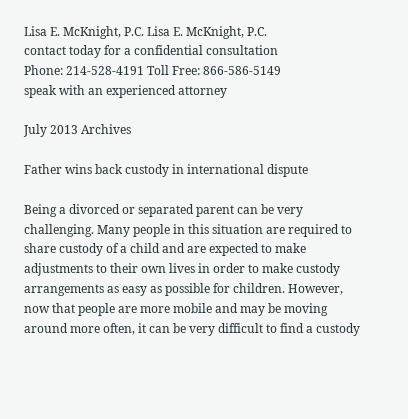Lisa E. McKnight, P.C. Lisa E. McKnight, P.C.
contact today for a confidential consultation
Phone: 214-528-4191 Toll Free: 866-586-5149
speak with an experienced attorney

July 2013 Archives

Father wins back custody in international dispute

Being a divorced or separated parent can be very challenging. Many people in this situation are required to share custody of a child and are expected to make adjustments to their own lives in order to make custody arrangements as easy as possible for children. However, now that people are more mobile and may be moving around more often, it can be very difficult to find a custody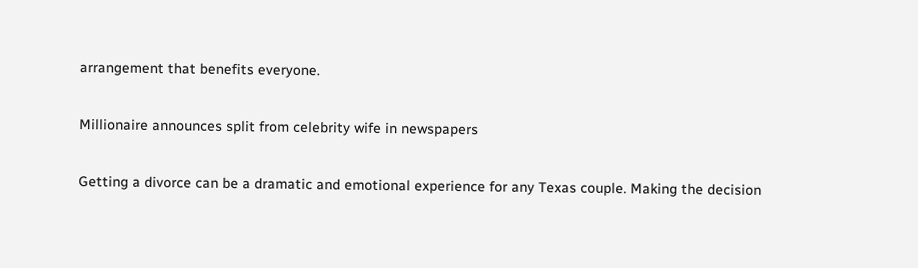arrangement that benefits everyone.

Millionaire announces split from celebrity wife in newspapers

Getting a divorce can be a dramatic and emotional experience for any Texas couple. Making the decision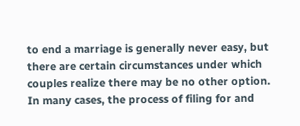to end a marriage is generally never easy, but there are certain circumstances under which couples realize there may be no other option. In many cases, the process of filing for and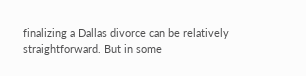finalizing a Dallas divorce can be relatively straightforward. But in some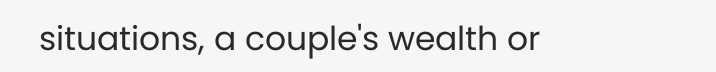situations, a couple's wealth or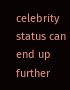celebrity status can end up further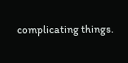complicating things.